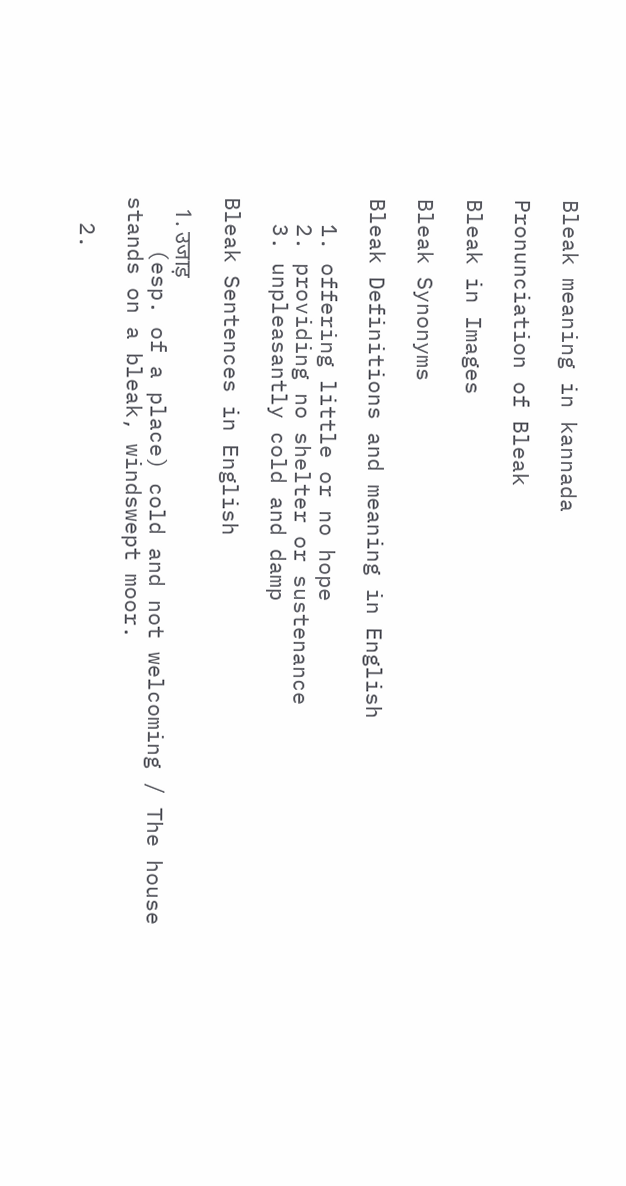Bleak meaning in kannada

Pronunciation of Bleak

Bleak in Images

Bleak Synonyms

Bleak Definitions and meaning in English

  1. offering little or no hope
  2. providing no shelter or sustenance
  3. unpleasantly cold and damp

Bleak Sentences in English

  1. उजाड़
    (esp. of a place) cold and not welcoming / The house stands on a bleak, windswept moor.

  2.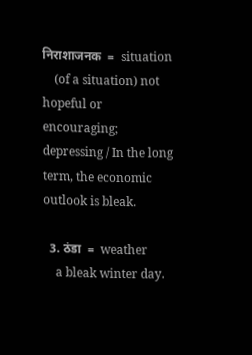निराशाजनक  =  situation
    (of a situation) not hopeful or encouraging; depressing / In the long term, the economic outlook is bleak.

  3. ठंडा  =  weather
    a bleak winter day.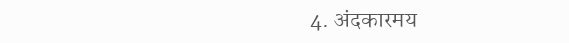4. अंदकारमय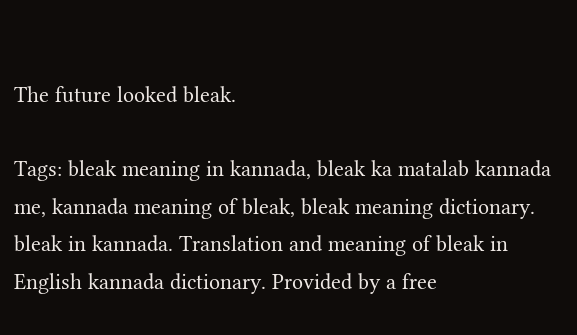The future looked bleak.

Tags: bleak meaning in kannada, bleak ka matalab kannada me, kannada meaning of bleak, bleak meaning dictionary. bleak in kannada. Translation and meaning of bleak in English kannada dictionary. Provided by a free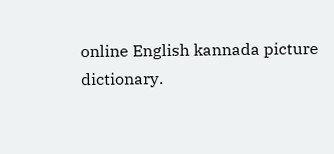online English kannada picture dictionary.